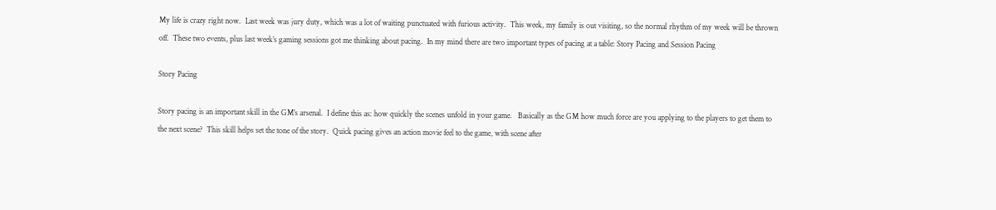My life is crazy right now.  Last week was jury duty, which was a lot of waiting punctuated with furious activity.  This week, my family is out visiting, so the normal rhythm of my week will be thrown off.  These two events, plus last week’s gaming sessions got me thinking about pacing.  In my mind there are two important types of pacing at a table: Story Pacing and Session Pacing

Story Pacing

Story pacing is an important skill in the GM’s arsenal.  I define this as: how quickly the scenes unfold in your game.   Basically as the GM how much force are you applying to the players to get them to the next scene?  This skill helps set the tone of the story.  Quick pacing gives an action movie feel to the game, with scene after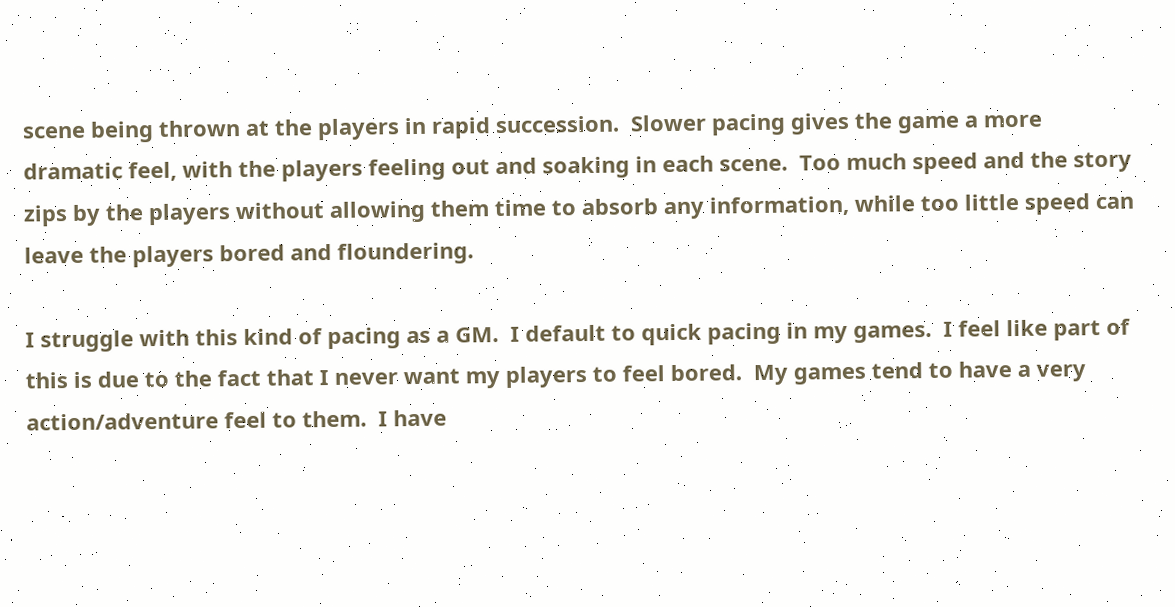scene being thrown at the players in rapid succession.  Slower pacing gives the game a more dramatic feel, with the players feeling out and soaking in each scene.  Too much speed and the story zips by the players without allowing them time to absorb any information, while too little speed can leave the players bored and floundering.

I struggle with this kind of pacing as a GM.  I default to quick pacing in my games.  I feel like part of this is due to the fact that I never want my players to feel bored.  My games tend to have a very action/adventure feel to them.  I have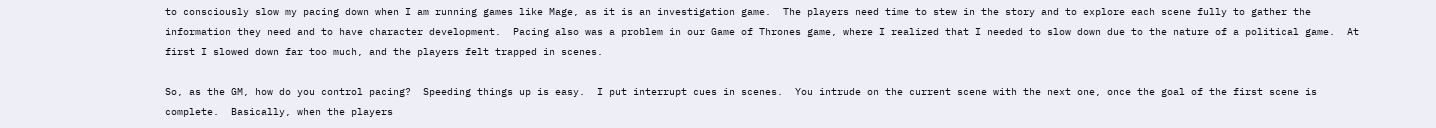to consciously slow my pacing down when I am running games like Mage, as it is an investigation game.  The players need time to stew in the story and to explore each scene fully to gather the information they need and to have character development.  Pacing also was a problem in our Game of Thrones game, where I realized that I needed to slow down due to the nature of a political game.  At first I slowed down far too much, and the players felt trapped in scenes.

So, as the GM, how do you control pacing?  Speeding things up is easy.  I put interrupt cues in scenes.  You intrude on the current scene with the next one, once the goal of the first scene is complete.  Basically, when the players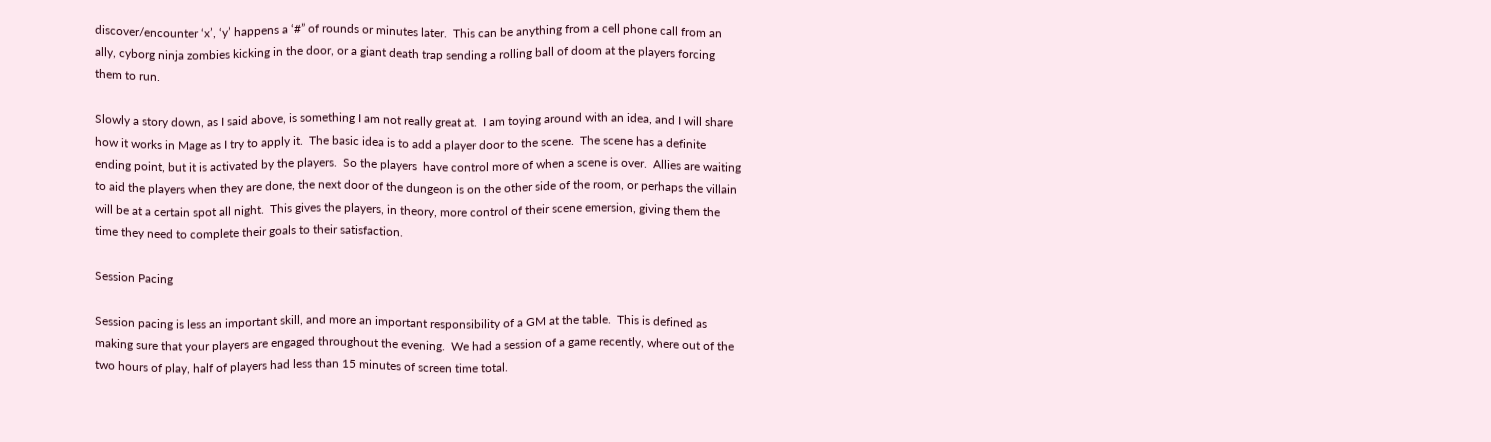discover/encounter ‘x’, ‘y’ happens a ‘#” of rounds or minutes later.  This can be anything from a cell phone call from an ally, cyborg ninja zombies kicking in the door, or a giant death trap sending a rolling ball of doom at the players forcing them to run.

Slowly a story down, as I said above, is something I am not really great at.  I am toying around with an idea, and I will share how it works in Mage as I try to apply it.  The basic idea is to add a player door to the scene.  The scene has a definite ending point, but it is activated by the players.  So the players  have control more of when a scene is over.  Allies are waiting to aid the players when they are done, the next door of the dungeon is on the other side of the room, or perhaps the villain will be at a certain spot all night.  This gives the players, in theory, more control of their scene emersion, giving them the time they need to complete their goals to their satisfaction.

Session Pacing

Session pacing is less an important skill, and more an important responsibility of a GM at the table.  This is defined as making sure that your players are engaged throughout the evening.  We had a session of a game recently, where out of the two hours of play, half of players had less than 15 minutes of screen time total.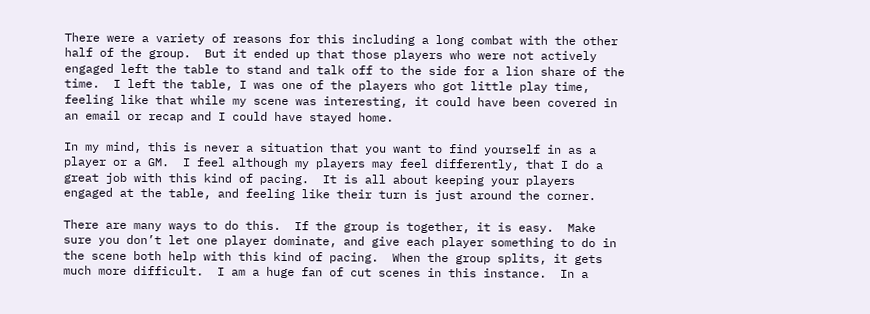There were a variety of reasons for this including a long combat with the other half of the group.  But it ended up that those players who were not actively engaged left the table to stand and talk off to the side for a lion share of the time.  I left the table, I was one of the players who got little play time, feeling like that while my scene was interesting, it could have been covered in an email or recap and I could have stayed home.

In my mind, this is never a situation that you want to find yourself in as a player or a GM.  I feel although my players may feel differently, that I do a great job with this kind of pacing.  It is all about keeping your players engaged at the table, and feeling like their turn is just around the corner.

There are many ways to do this.  If the group is together, it is easy.  Make sure you don’t let one player dominate, and give each player something to do in the scene both help with this kind of pacing.  When the group splits, it gets much more difficult.  I am a huge fan of cut scenes in this instance.  In a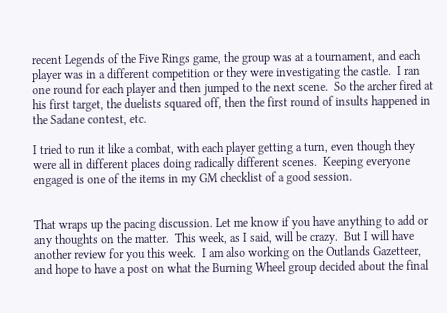recent Legends of the Five Rings game, the group was at a tournament, and each player was in a different competition or they were investigating the castle.  I ran one round for each player and then jumped to the next scene.  So the archer fired at his first target, the duelists squared off, then the first round of insults happened in the Sadane contest, etc.

I tried to run it like a combat, with each player getting a turn, even though they were all in different places doing radically different scenes.  Keeping everyone engaged is one of the items in my GM checklist of a good session.


That wraps up the pacing discussion. Let me know if you have anything to add or any thoughts on the matter.  This week, as I said, will be crazy.  But I will have another review for you this week.  I am also working on the Outlands Gazetteer, and hope to have a post on what the Burning Wheel group decided about the final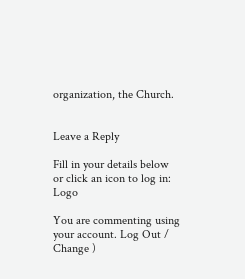organization, the Church.


Leave a Reply

Fill in your details below or click an icon to log in: Logo

You are commenting using your account. Log Out / Change )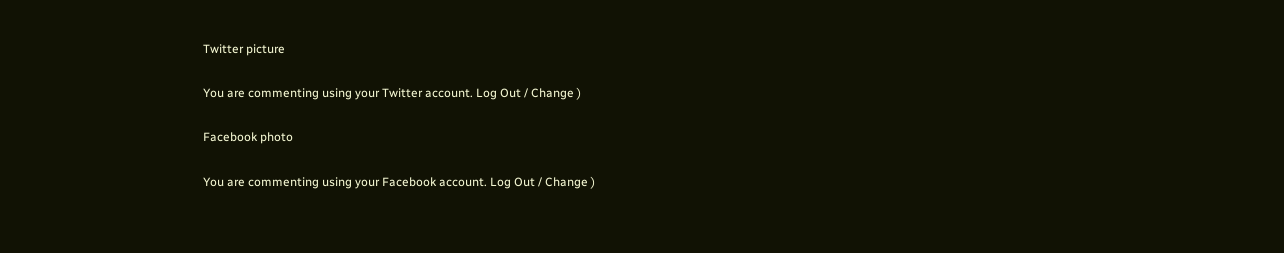Twitter picture

You are commenting using your Twitter account. Log Out / Change )

Facebook photo

You are commenting using your Facebook account. Log Out / Change )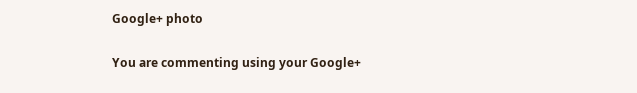Google+ photo

You are commenting using your Google+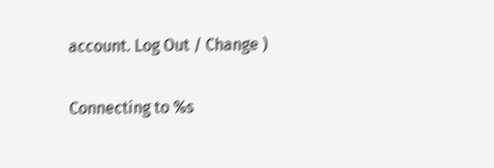account. Log Out / Change )

Connecting to %s